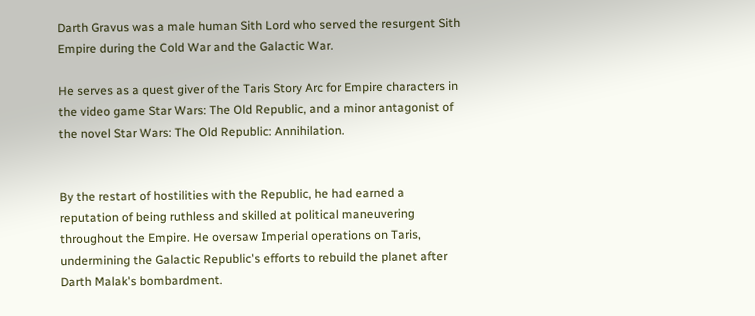Darth Gravus was a male human Sith Lord who served the resurgent Sith Empire during the Cold War and the Galactic War.

He serves as a quest giver of the Taris Story Arc for Empire characters in the video game Star Wars: The Old Republic, and a minor antagonist of the novel Star Wars: The Old Republic: Annihilation.


By the restart of hostilities with the Republic, he had earned a reputation of being ruthless and skilled at political maneuvering throughout the Empire. He oversaw Imperial operations on Taris, undermining the Galactic Republic's efforts to rebuild the planet after Darth Malak's bombardment.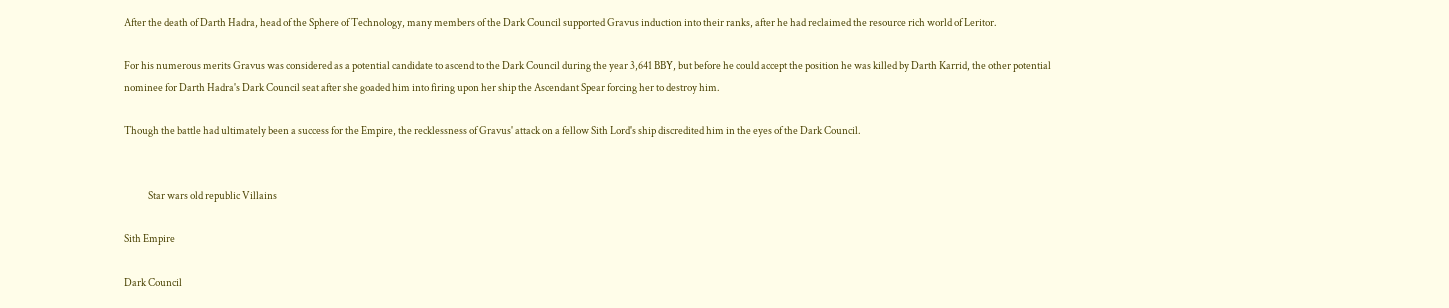After the death of Darth Hadra, head of the Sphere of Technology, many members of the Dark Council supported Gravus induction into their ranks, after he had reclaimed the resource rich world of Leritor.

For his numerous merits Gravus was considered as a potential candidate to ascend to the Dark Council during the year 3,641 BBY, but before he could accept the position he was killed by Darth Karrid, the other potential nominee for Darth Hadra's Dark Council seat after she goaded him into firing upon her ship the Ascendant Spear forcing her to destroy him.

Though the battle had ultimately been a success for the Empire, the recklessness of Gravus' attack on a fellow Sith Lord's ship discredited him in the eyes of the Dark Council.


            Star wars old republic Villains

Sith Empire

Dark Council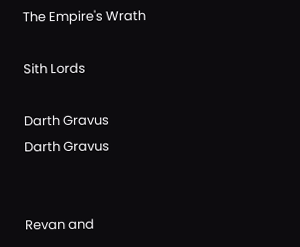The Empire's Wrath

Sith Lords

Darth Gravus
Darth Gravus


Revan and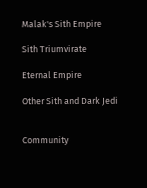Malak's Sith Empire

Sith Triumvirate

Eternal Empire

Other Sith and Dark Jedi


Community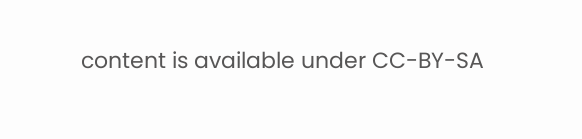content is available under CC-BY-SA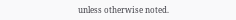unless otherwise noted.